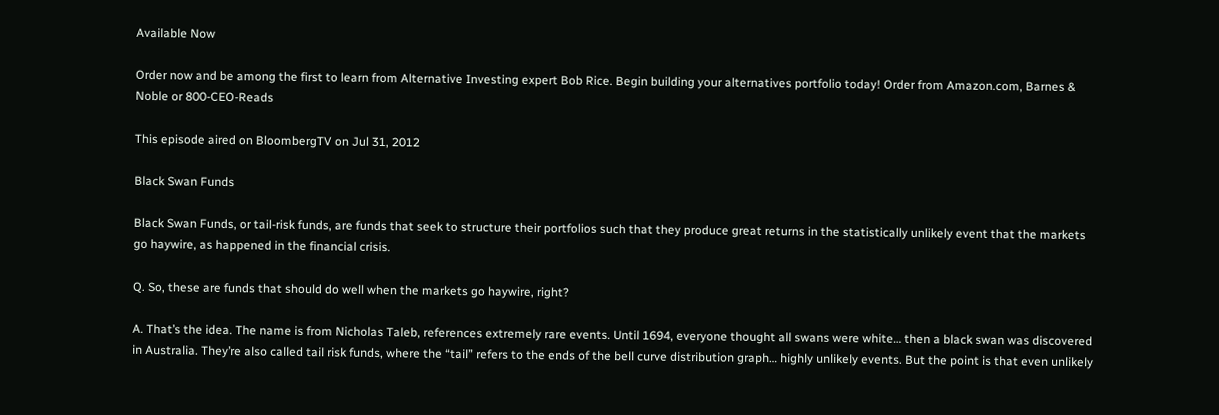Available Now

Order now and be among the first to learn from Alternative Investing expert Bob Rice. Begin building your alternatives portfolio today! Order from Amazon.com, Barnes & Noble or 800-CEO-Reads

This episode aired on BloombergTV on Jul 31, 2012

Black Swan Funds

Black Swan Funds, or tail-risk funds, are funds that seek to structure their portfolios such that they produce great returns in the statistically unlikely event that the markets go haywire, as happened in the financial crisis.

Q. So, these are funds that should do well when the markets go haywire, right?

A. That’s the idea. The name is from Nicholas Taleb, references extremely rare events. Until 1694, everyone thought all swans were white… then a black swan was discovered in Australia. They’re also called tail risk funds, where the “tail” refers to the ends of the bell curve distribution graph… highly unlikely events. But the point is that even unlikely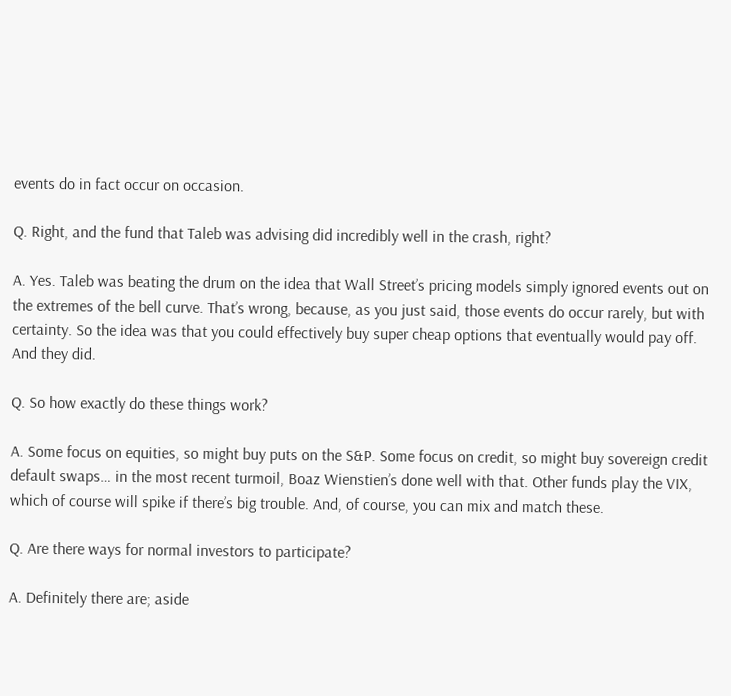events do in fact occur on occasion.

Q. Right, and the fund that Taleb was advising did incredibly well in the crash, right?

A. Yes. Taleb was beating the drum on the idea that Wall Street’s pricing models simply ignored events out on the extremes of the bell curve. That’s wrong, because, as you just said, those events do occur rarely, but with certainty. So the idea was that you could effectively buy super cheap options that eventually would pay off. And they did.

Q. So how exactly do these things work?

A. Some focus on equities, so might buy puts on the S&P. Some focus on credit, so might buy sovereign credit default swaps… in the most recent turmoil, Boaz Wienstien’s done well with that. Other funds play the VIX, which of course will spike if there’s big trouble. And, of course, you can mix and match these.

Q. Are there ways for normal investors to participate?

A. Definitely there are; aside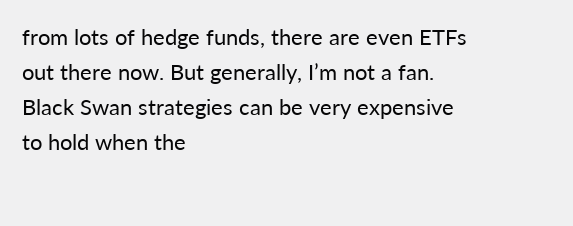from lots of hedge funds, there are even ETFs out there now. But generally, I’m not a fan. Black Swan strategies can be very expensive to hold when the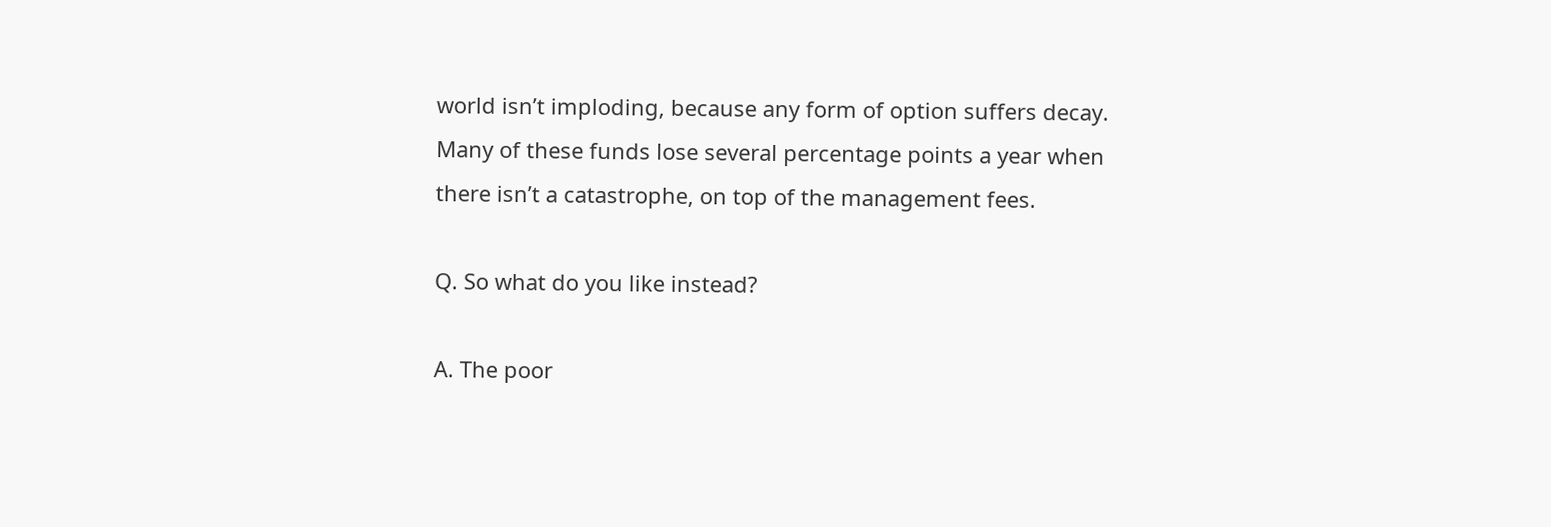world isn’t imploding, because any form of option suffers decay. Many of these funds lose several percentage points a year when there isn’t a catastrophe, on top of the management fees.

Q. So what do you like instead?

A. The poor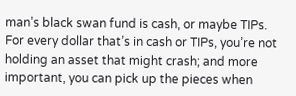man’s black swan fund is cash, or maybe TIPs. For every dollar that’s in cash or TIPs, you’re not holding an asset that might crash; and more important, you can pick up the pieces when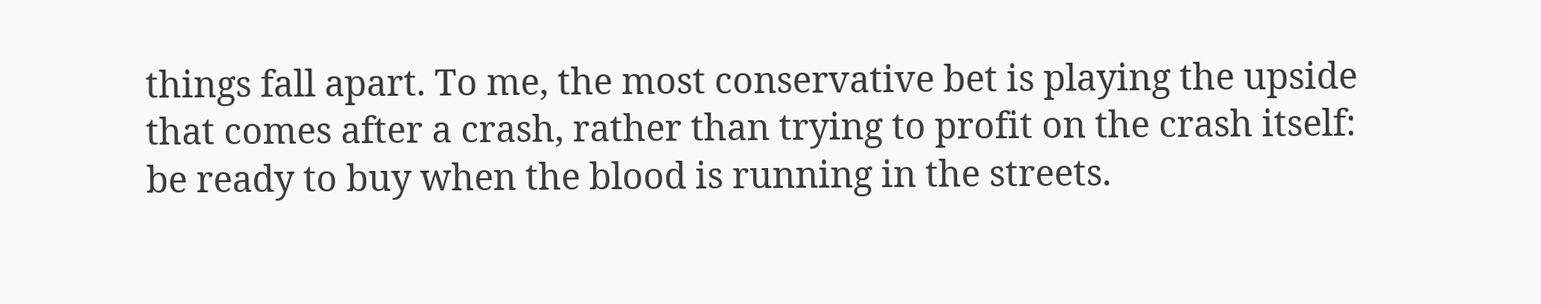things fall apart. To me, the most conservative bet is playing the upside that comes after a crash, rather than trying to profit on the crash itself: be ready to buy when the blood is running in the streets.